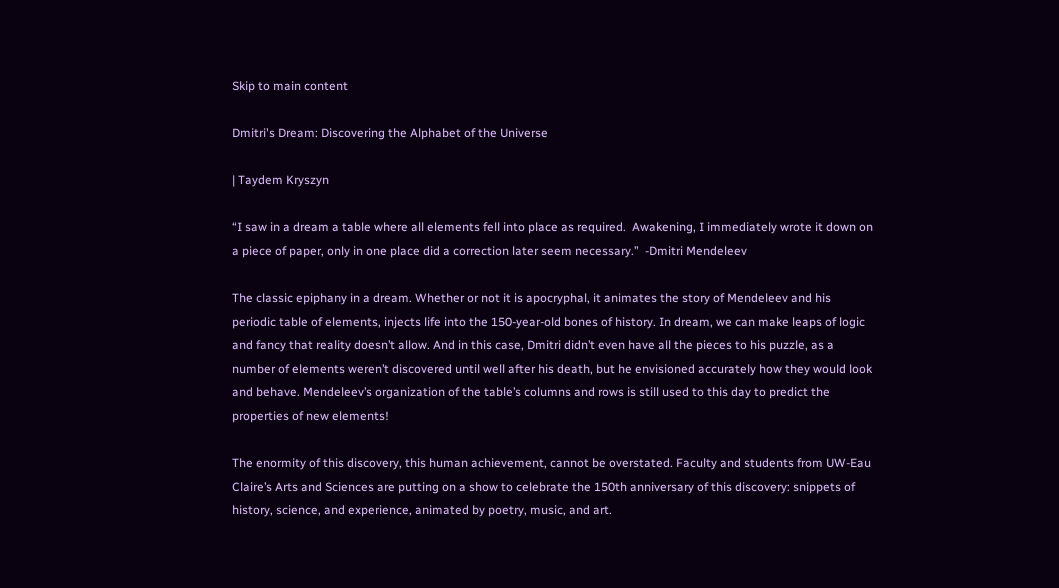Skip to main content

Dmitri's Dream: Discovering the Alphabet of the Universe

| Taydem Kryszyn

“I saw in a dream a table where all elements fell into place as required.  Awakening, I immediately wrote it down on a piece of paper, only in one place did a correction later seem necessary.”  -Dmitri Mendeleev

The classic epiphany in a dream. Whether or not it is apocryphal, it animates the story of Mendeleev and his periodic table of elements, injects life into the 150-year-old bones of history. In dream, we can make leaps of logic and fancy that reality doesn’t allow. And in this case, Dmitri didn’t even have all the pieces to his puzzle, as a number of elements weren’t discovered until well after his death, but he envisioned accurately how they would look and behave. Mendeleev’s organization of the table’s columns and rows is still used to this day to predict the properties of new elements!

The enormity of this discovery, this human achievement, cannot be overstated. Faculty and students from UW-Eau Claire’s Arts and Sciences are putting on a show to celebrate the 150th anniversary of this discovery: snippets of history, science, and experience, animated by poetry, music, and art.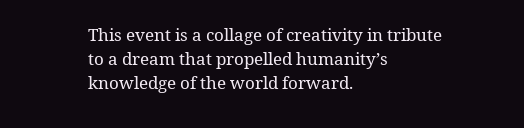This event is a collage of creativity in tribute to a dream that propelled humanity’s knowledge of the world forward.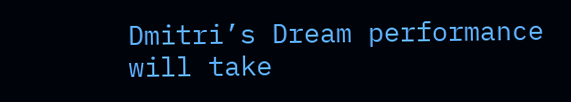Dmitri’s Dream performance will take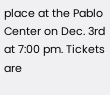place at the Pablo Center on Dec. 3rd at 7:00 pm. Tickets are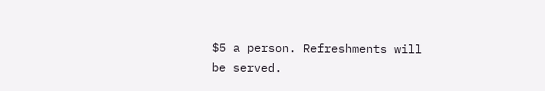$5 a person. Refreshments will be served.